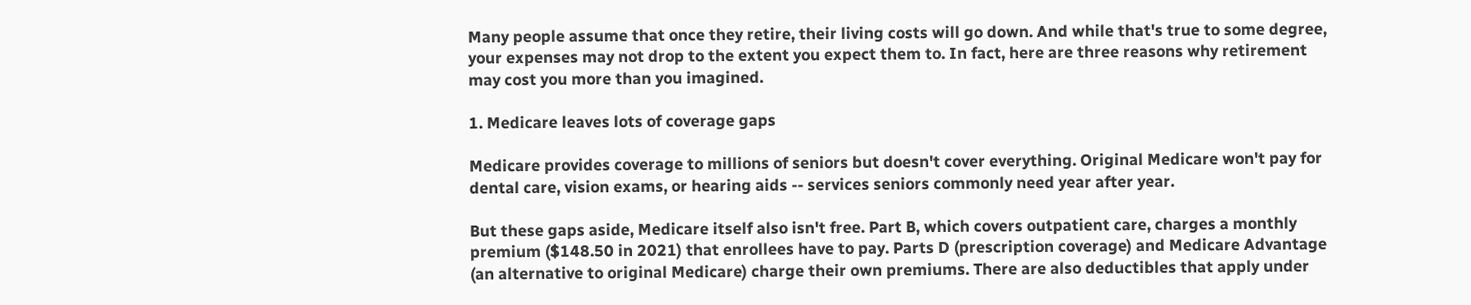Many people assume that once they retire, their living costs will go down. And while that's true to some degree, your expenses may not drop to the extent you expect them to. In fact, here are three reasons why retirement may cost you more than you imagined.

1. Medicare leaves lots of coverage gaps

Medicare provides coverage to millions of seniors but doesn't cover everything. Original Medicare won't pay for dental care, vision exams, or hearing aids -- services seniors commonly need year after year.

But these gaps aside, Medicare itself also isn't free. Part B, which covers outpatient care, charges a monthly premium ($148.50 in 2021) that enrollees have to pay. Parts D (prescription coverage) and Medicare Advantage (an alternative to original Medicare) charge their own premiums. There are also deductibles that apply under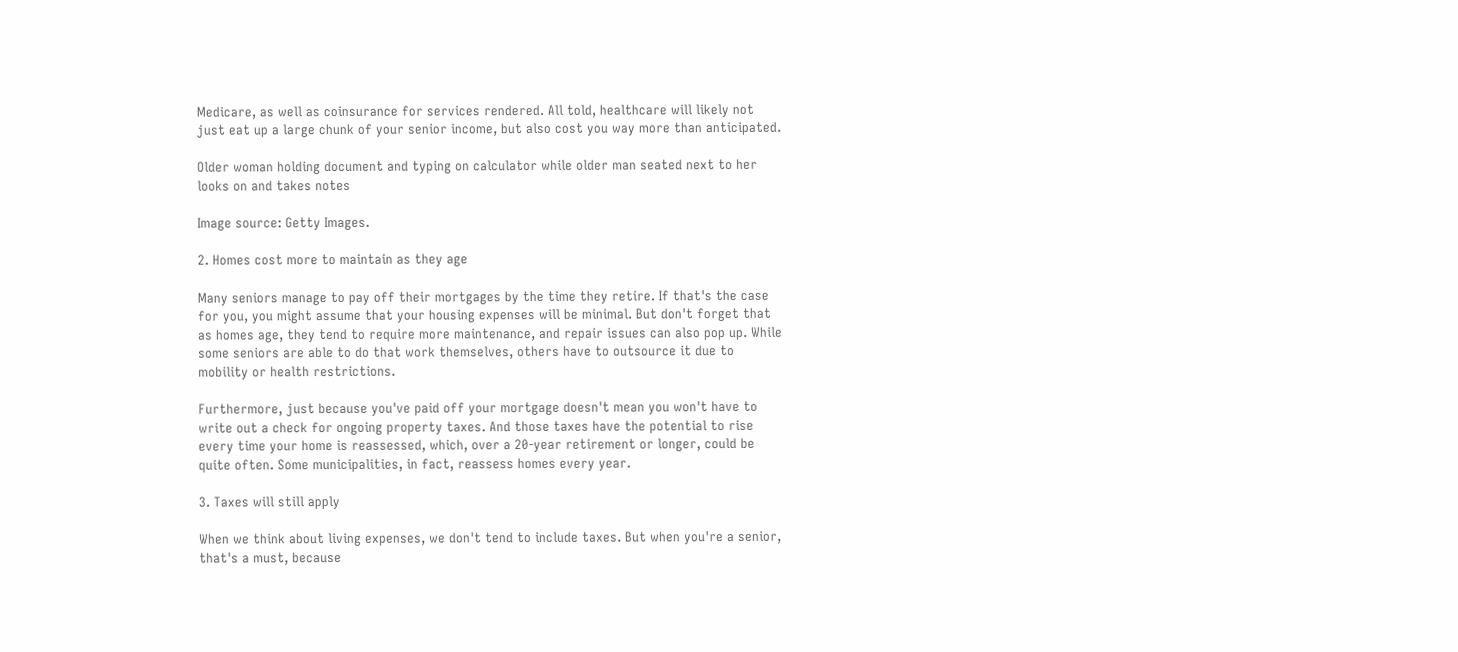Medicare, as well as coinsurance for services rendered. All told, healthcare will likely not just eat up a large chunk of your senior income, but also cost you way more than anticipated.

Older woman holding document and typing on calculator while older man seated next to her looks on and takes notes

Image source: Getty Images.

2. Homes cost more to maintain as they age

Many seniors manage to pay off their mortgages by the time they retire. If that's the case for you, you might assume that your housing expenses will be minimal. But don't forget that as homes age, they tend to require more maintenance, and repair issues can also pop up. While some seniors are able to do that work themselves, others have to outsource it due to mobility or health restrictions.

Furthermore, just because you've paid off your mortgage doesn't mean you won't have to write out a check for ongoing property taxes. And those taxes have the potential to rise every time your home is reassessed, which, over a 20-year retirement or longer, could be quite often. Some municipalities, in fact, reassess homes every year.

3. Taxes will still apply

When we think about living expenses, we don't tend to include taxes. But when you're a senior, that's a must, because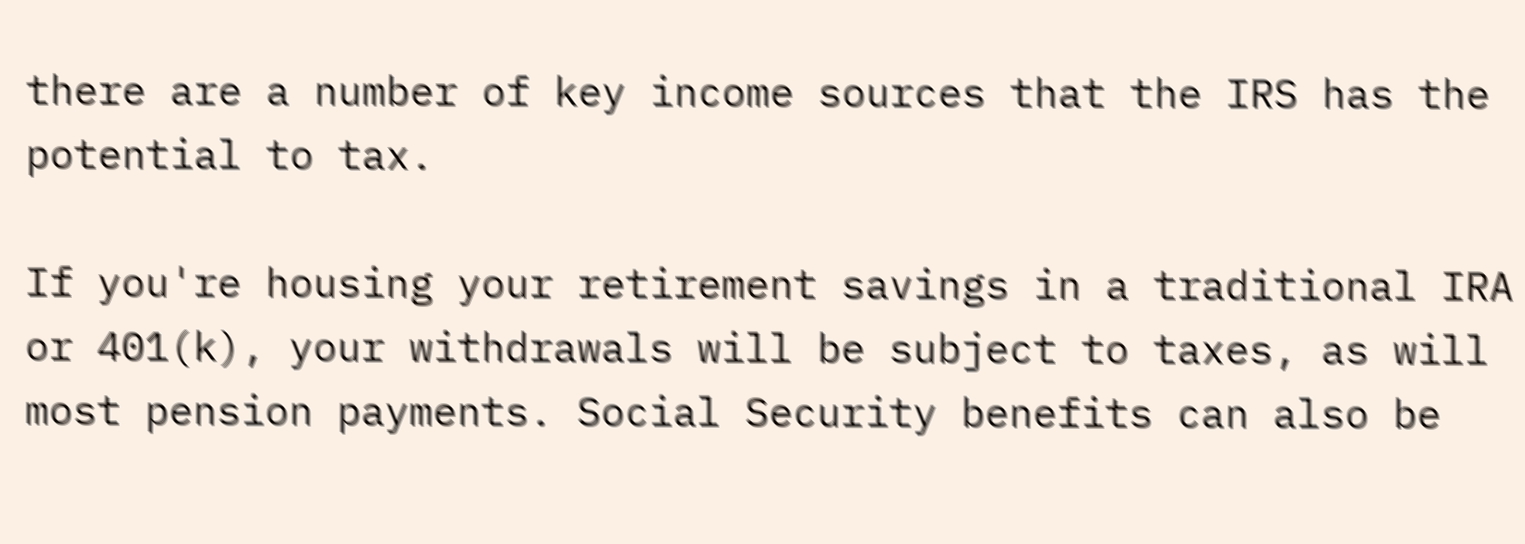there are a number of key income sources that the IRS has the potential to tax.

If you're housing your retirement savings in a traditional IRA or 401(k), your withdrawals will be subject to taxes, as will most pension payments. Social Security benefits can also be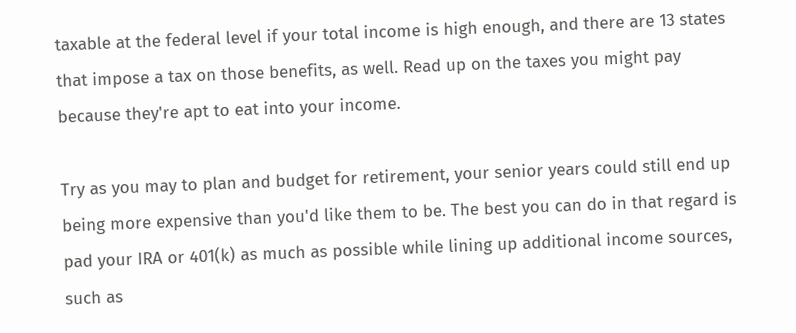taxable at the federal level if your total income is high enough, and there are 13 states that impose a tax on those benefits, as well. Read up on the taxes you might pay because they're apt to eat into your income.

Try as you may to plan and budget for retirement, your senior years could still end up being more expensive than you'd like them to be. The best you can do in that regard is pad your IRA or 401(k) as much as possible while lining up additional income sources, such as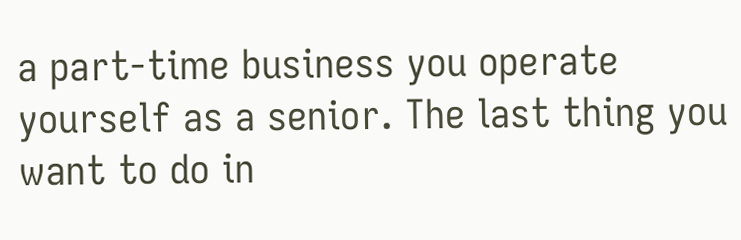a part-time business you operate yourself as a senior. The last thing you want to do in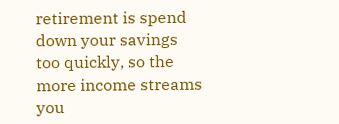retirement is spend down your savings too quickly, so the more income streams you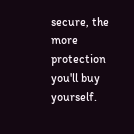secure, the more protection you'll buy yourself.